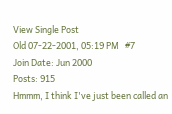View Single Post
Old 07-22-2001, 05:19 PM   #7
Join Date: Jun 2000
Posts: 915
Hmmm, I think I've just been called an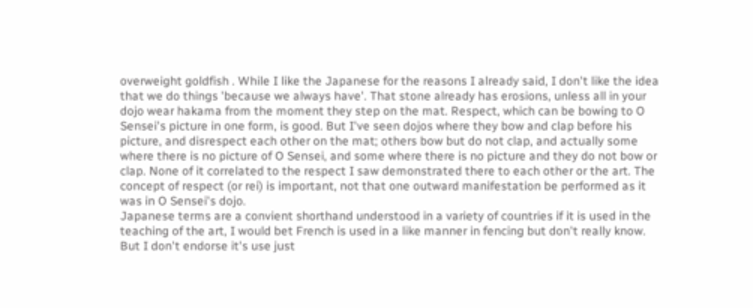overweight goldfish . While I like the Japanese for the reasons I already said, I don't like the idea that we do things 'because we always have'. That stone already has erosions, unless all in your dojo wear hakama from the moment they step on the mat. Respect, which can be bowing to O Sensei's picture in one form, is good. But I've seen dojos where they bow and clap before his picture, and disrespect each other on the mat; others bow but do not clap, and actually some where there is no picture of O Sensei, and some where there is no picture and they do not bow or clap. None of it correlated to the respect I saw demonstrated there to each other or the art. The concept of respect (or rei) is important, not that one outward manifestation be performed as it was in O Sensei's dojo.
Japanese terms are a convient shorthand understood in a variety of countries if it is used in the teaching of the art, I would bet French is used in a like manner in fencing but don't really know. But I don't endorse it's use just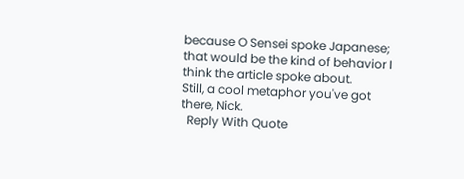because O Sensei spoke Japanese; that would be the kind of behavior I think the article spoke about.
Still, a cool metaphor you've got there, Nick.
  Reply With Quote